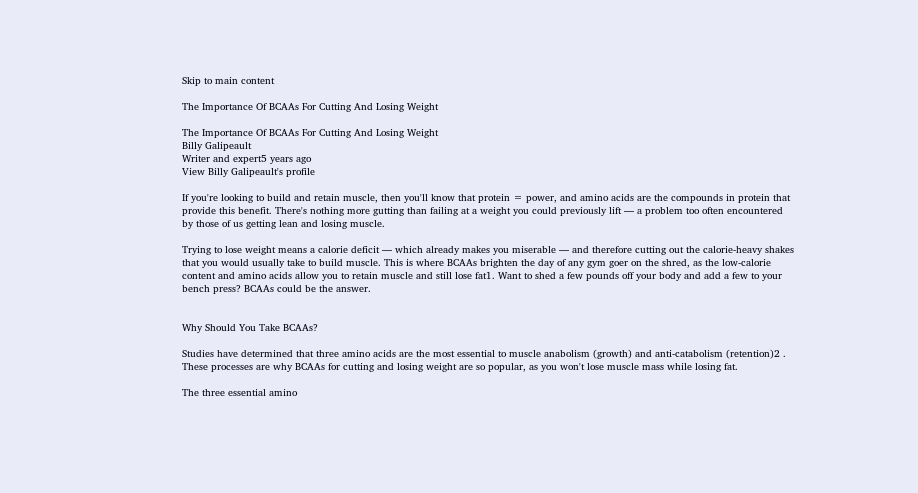Skip to main content

The Importance Of BCAAs For Cutting And Losing Weight

The Importance Of BCAAs For Cutting And Losing Weight
Billy Galipeault
Writer and expert5 years ago
View Billy Galipeault's profile

If you're looking to build and retain muscle, then you'll know that protein = power, and amino acids are the compounds in protein that provide this benefit. There's nothing more gutting than failing at a weight you could previously lift — a problem too often encountered by those of us getting lean and losing muscle.

Trying to lose weight means a calorie deficit — which already makes you miserable — and therefore cutting out the calorie-heavy shakes that you would usually take to build muscle. This is where BCAAs brighten the day of any gym goer on the shred, as the low-calorie content and amino acids allow you to retain muscle and still lose fat1. Want to shed a few pounds off your body and add a few to your bench press? BCAAs could be the answer.


Why Should You Take BCAAs?

Studies have determined that three amino acids are the most essential to muscle anabolism (growth) and anti-catabolism (retention)2 . These processes are why BCAAs for cutting and losing weight are so popular, as you won't lose muscle mass while losing fat.

The three essential amino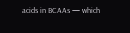acids in BCAAs — which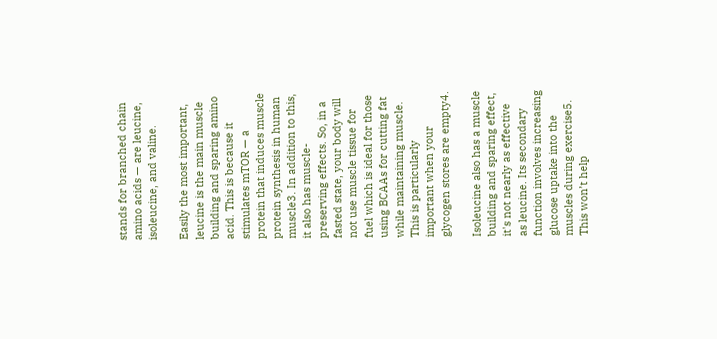stands for branched chain amino acids — are leucine, isoleucine, and valine.

Easily the most important, leucine is the main muscle building and sparing amino acid. This is because it stimulates mTOR — a protein that induces muscle protein synthesis in human muscle3. In addition to this, it also has muscle-preserving effects. So, in a fasted state, your body will not use muscle tissue for fuel which is ideal for those using BCAAs for cutting fat while maintaining muscle. This is particularly important when your glycogen stores are empty4.

Isoleucine also has a muscle building and sparing effect, it's not nearly as effective as leucine. Its secondary function involves increasing glucose uptake into the muscles during exercise5. This won’t help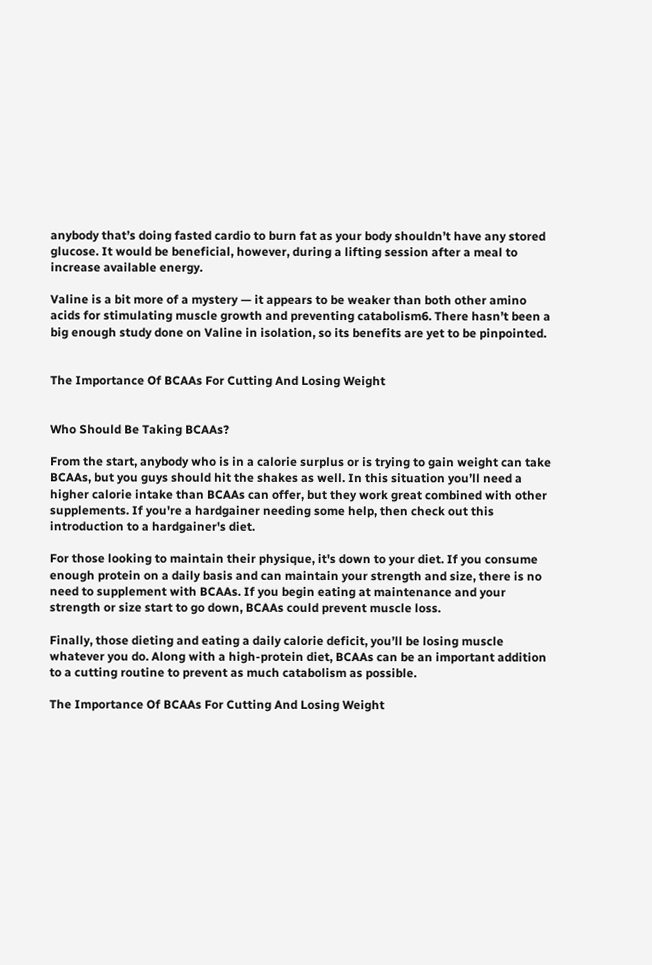anybody that’s doing fasted cardio to burn fat as your body shouldn’t have any stored glucose. It would be beneficial, however, during a lifting session after a meal to increase available energy.

Valine is a bit more of a mystery — it appears to be weaker than both other amino acids for stimulating muscle growth and preventing catabolism6. There hasn’t been a big enough study done on Valine in isolation, so its benefits are yet to be pinpointed.


The Importance Of BCAAs For Cutting And Losing Weight


Who Should Be Taking BCAAs?

From the start, anybody who is in a calorie surplus or is trying to gain weight can take BCAAs, but you guys should hit the shakes as well. In this situation you’ll need a higher calorie intake than BCAAs can offer, but they work great combined with other supplements. If you're a hardgainer needing some help, then check out this introduction to a hardgainer's diet.

For those looking to maintain their physique, it's down to your diet. If you consume enough protein on a daily basis and can maintain your strength and size, there is no need to supplement with BCAAs. If you begin eating at maintenance and your strength or size start to go down, BCAAs could prevent muscle loss.

Finally, those dieting and eating a daily calorie deficit, you’ll be losing muscle whatever you do. Along with a high-protein diet, BCAAs can be an important addition to a cutting routine to prevent as much catabolism as possible.

The Importance Of BCAAs For Cutting And Losing Weight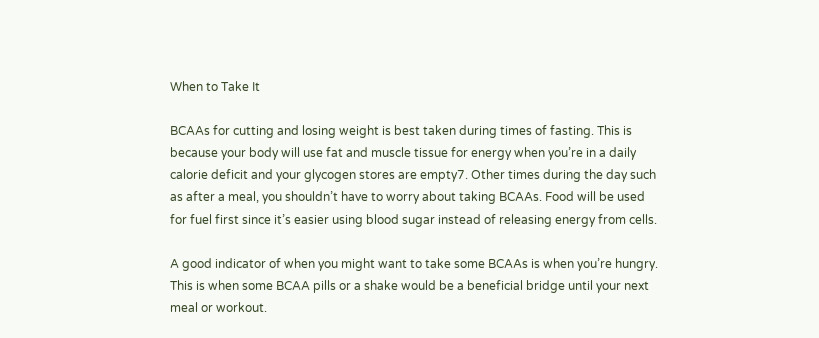When to Take It

BCAAs for cutting and losing weight is best taken during times of fasting. This is because your body will use fat and muscle tissue for energy when you’re in a daily calorie deficit and your glycogen stores are empty7. Other times during the day such as after a meal, you shouldn’t have to worry about taking BCAAs. Food will be used for fuel first since it’s easier using blood sugar instead of releasing energy from cells.

A good indicator of when you might want to take some BCAAs is when you’re hungry. This is when some BCAA pills or a shake would be a beneficial bridge until your next meal or workout.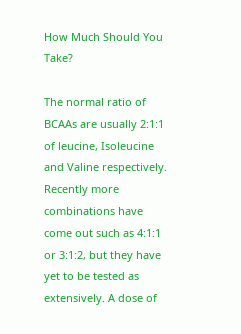How Much Should You Take?

The normal ratio of BCAAs are usually 2:1:1 of leucine, Isoleucine and Valine respectively. Recently more combinations have come out such as 4:1:1 or 3:1:2, but they have yet to be tested as extensively. A dose of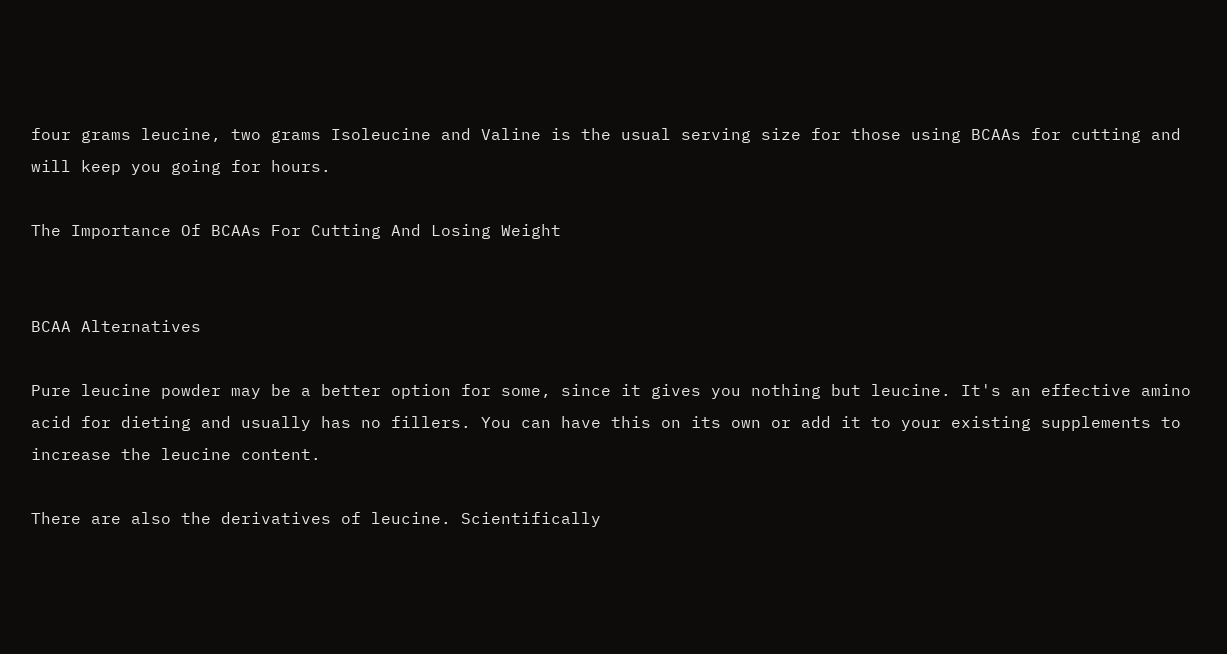four grams leucine, two grams Isoleucine and Valine is the usual serving size for those using BCAAs for cutting and will keep you going for hours.

The Importance Of BCAAs For Cutting And Losing Weight


BCAA Alternatives

Pure leucine powder may be a better option for some, since it gives you nothing but leucine. It's an effective amino acid for dieting and usually has no fillers. You can have this on its own or add it to your existing supplements to increase the leucine content.

There are also the derivatives of leucine. Scientifically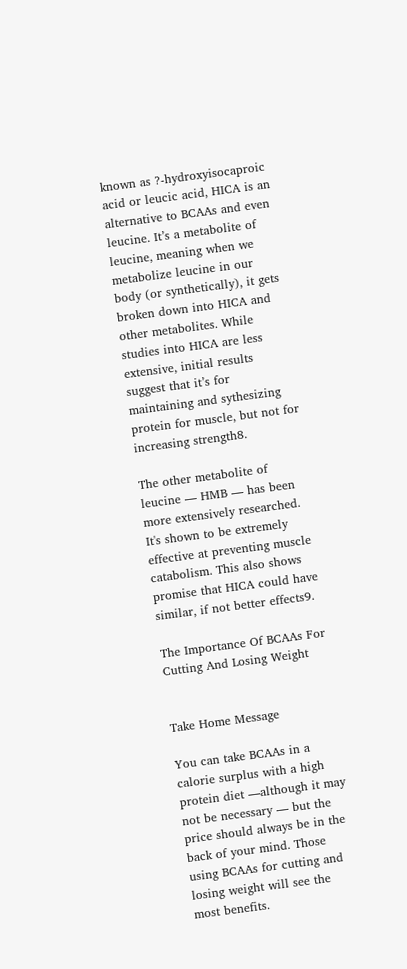known as ?-hydroxyisocaproic acid or leucic acid, HICA is an alternative to BCAAs and even leucine. It’s a metabolite of leucine, meaning when we metabolize leucine in our body (or synthetically), it gets broken down into HICA and other metabolites. While studies into HICA are less extensive, initial results suggest that it’s for maintaining and sythesizing protein for muscle, but not for increasing strength8.

The other metabolite of leucine — HMB — has been more extensively researched. It's shown to be extremely effective at preventing muscle catabolism. This also shows promise that HICA could have similar, if not better effects9.

The Importance Of BCAAs For Cutting And Losing Weight


Take Home Message

You can take BCAAs in a calorie surplus with a high protein diet —although it may not be necessary — but the price should always be in the back of your mind. Those using BCAAs for cutting and losing weight will see the most benefits.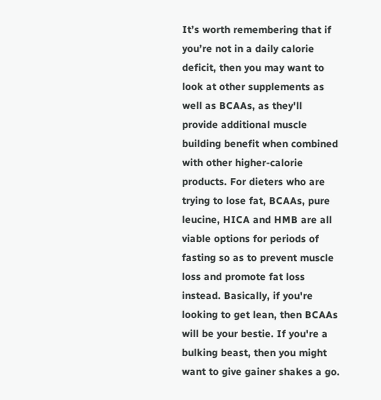It’s worth remembering that if you’re not in a daily calorie deficit, then you may want to look at other supplements as well as BCAAs, as they'll provide additional muscle building benefit when combined with other higher-calorie products. For dieters who are trying to lose fat, BCAAs, pure leucine, HICA and HMB are all viable options for periods of fasting so as to prevent muscle loss and promote fat loss instead. Basically, if you're looking to get lean, then BCAAs will be your bestie. If you're a bulking beast, then you might want to give gainer shakes a go.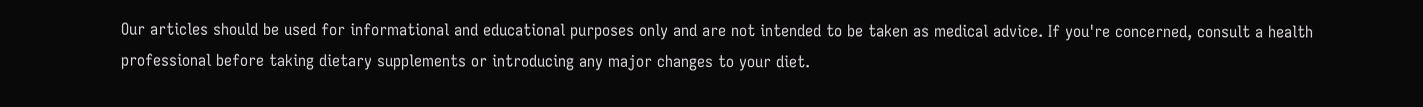Our articles should be used for informational and educational purposes only and are not intended to be taken as medical advice. If you're concerned, consult a health professional before taking dietary supplements or introducing any major changes to your diet.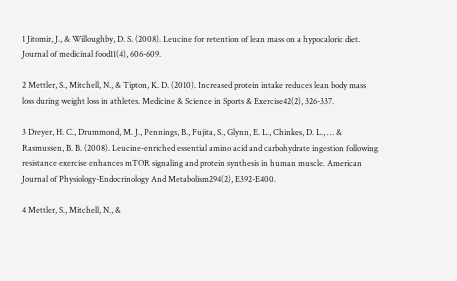1 Jitomir, J., & Willoughby, D. S. (2008). Leucine for retention of lean mass on a hypocaloric diet. Journal of medicinal food11(4), 606-609.

2 Mettler, S., Mitchell, N., & Tipton, K. D. (2010). Increased protein intake reduces lean body mass loss during weight loss in athletes. Medicine & Science in Sports & Exercise42(2), 326-337.

3 Dreyer, H. C., Drummond, M. J., Pennings, B., Fujita, S., Glynn, E. L., Chinkes, D. L., … & Rasmussen, B. B. (2008). Leucine-enriched essential amino acid and carbohydrate ingestion following resistance exercise enhances mTOR signaling and protein synthesis in human muscle. American Journal of Physiology-Endocrinology And Metabolism294(2), E392-E400.

4 Mettler, S., Mitchell, N., &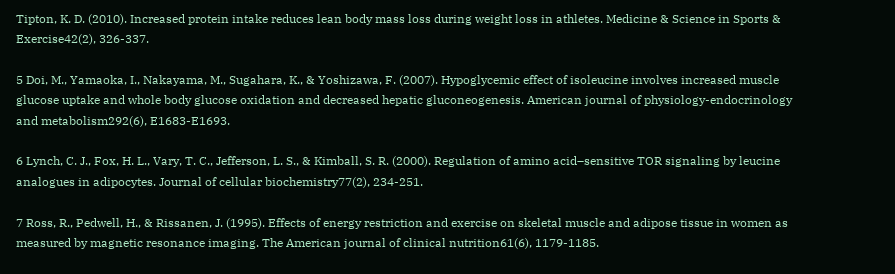Tipton, K. D. (2010). Increased protein intake reduces lean body mass loss during weight loss in athletes. Medicine & Science in Sports & Exercise42(2), 326-337.

5 Doi, M., Yamaoka, I., Nakayama, M., Sugahara, K., & Yoshizawa, F. (2007). Hypoglycemic effect of isoleucine involves increased muscle glucose uptake and whole body glucose oxidation and decreased hepatic gluconeogenesis. American journal of physiology-endocrinology and metabolism292(6), E1683-E1693.

6 Lynch, C. J., Fox, H. L., Vary, T. C., Jefferson, L. S., & Kimball, S. R. (2000). Regulation of amino acid–sensitive TOR signaling by leucine analogues in adipocytes. Journal of cellular biochemistry77(2), 234-251.

7 Ross, R., Pedwell, H., & Rissanen, J. (1995). Effects of energy restriction and exercise on skeletal muscle and adipose tissue in women as measured by magnetic resonance imaging. The American journal of clinical nutrition61(6), 1179-1185.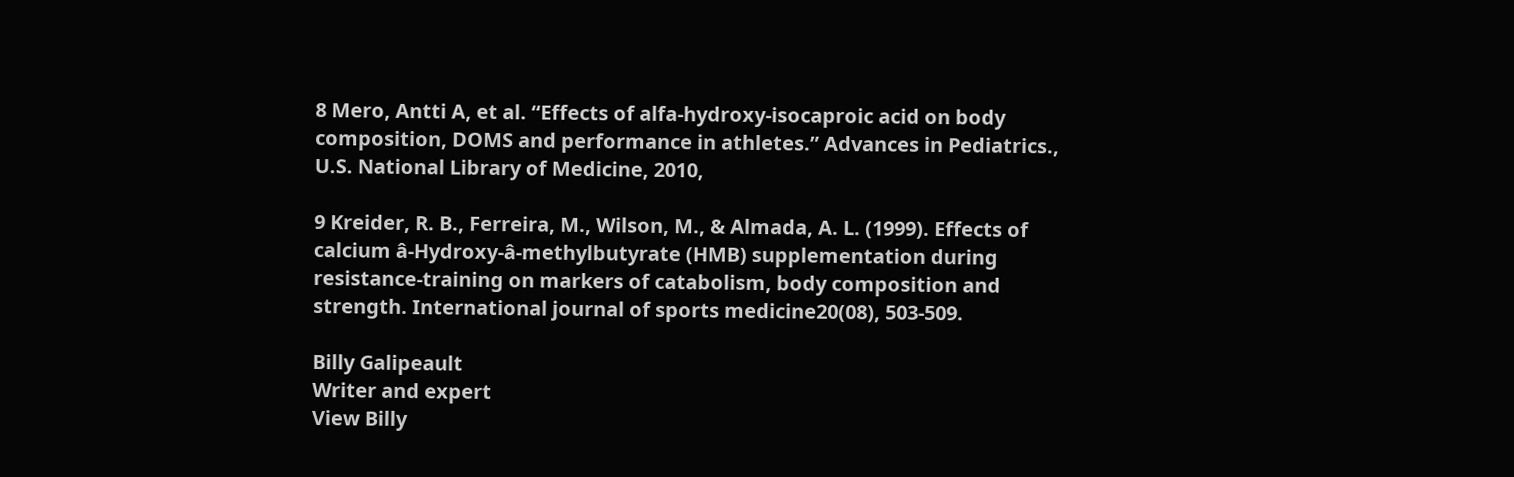8 Mero, Antti A, et al. “Effects of alfa-hydroxy-isocaproic acid on body composition, DOMS and performance in athletes.” Advances in Pediatrics., U.S. National Library of Medicine, 2010,

9 Kreider, R. B., Ferreira, M., Wilson, M., & Almada, A. L. (1999). Effects of calcium â-Hydroxy-â-methylbutyrate (HMB) supplementation during resistance-training on markers of catabolism, body composition and strength. International journal of sports medicine20(08), 503-509.

Billy Galipeault
Writer and expert
View Billy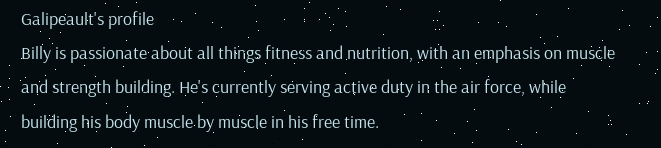Galipeault's profile
Billy is passionate about all things fitness and nutrition, with an emphasis on muscle and strength building. He's currently serving active duty in the air force, while building his body muscle by muscle in his free time.